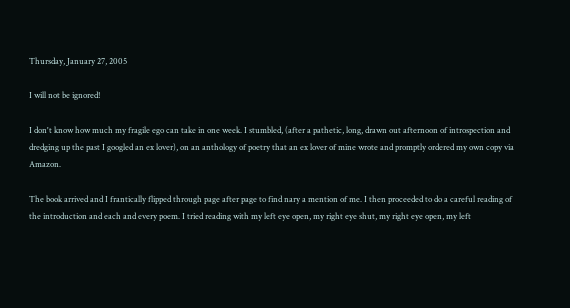Thursday, January 27, 2005

I will not be ignored!

I don't know how much my fragile ego can take in one week. I stumbled, (after a pathetic, long, drawn out afternoon of introspection and dredging up the past I googled an ex lover), on an anthology of poetry that an ex lover of mine wrote and promptly ordered my own copy via Amazon.

The book arrived and I frantically flipped through page after page to find nary a mention of me. I then proceeded to do a careful reading of the introduction and each and every poem. I tried reading with my left eye open, my right eye shut, my right eye open, my left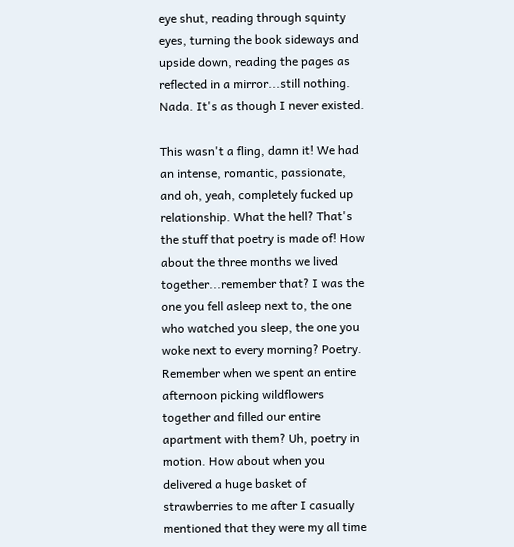eye shut, reading through squinty eyes, turning the book sideways and upside down, reading the pages as reflected in a mirror...still nothing. Nada. It's as though I never existed.

This wasn't a fling, damn it! We had an intense, romantic, passionate, and oh, yeah, completely fucked up relationship. What the hell? That's the stuff that poetry is made of! How about the three months we lived together...remember that? I was the one you fell asleep next to, the one who watched you sleep, the one you woke next to every morning? Poetry. Remember when we spent an entire afternoon picking wildflowers together and filled our entire apartment with them? Uh, poetry in motion. How about when you delivered a huge basket of strawberries to me after I casually mentioned that they were my all time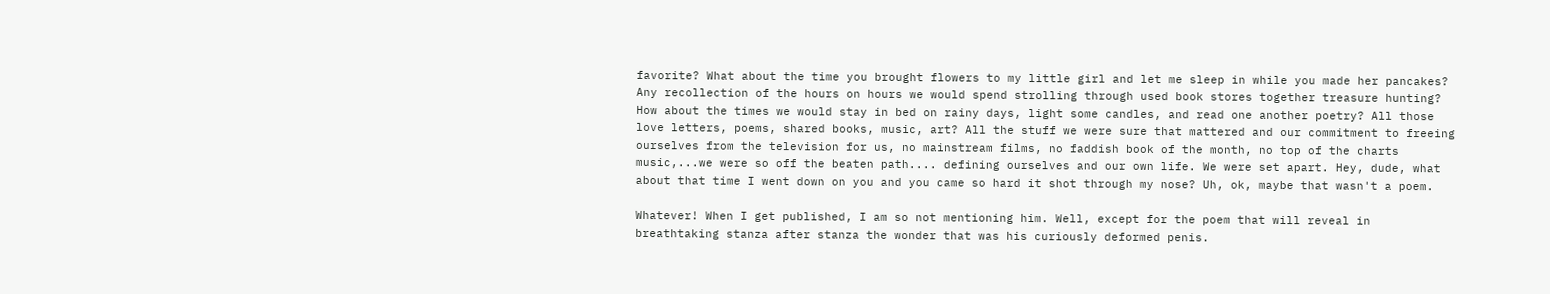favorite? What about the time you brought flowers to my little girl and let me sleep in while you made her pancakes? Any recollection of the hours on hours we would spend strolling through used book stores together treasure hunting? How about the times we would stay in bed on rainy days, light some candles, and read one another poetry? All those love letters, poems, shared books, music, art? All the stuff we were sure that mattered and our commitment to freeing ourselves from the television for us, no mainstream films, no faddish book of the month, no top of the charts music,...we were so off the beaten path.... defining ourselves and our own life. We were set apart. Hey, dude, what about that time I went down on you and you came so hard it shot through my nose? Uh, ok, maybe that wasn't a poem.

Whatever! When I get published, I am so not mentioning him. Well, except for the poem that will reveal in breathtaking stanza after stanza the wonder that was his curiously deformed penis.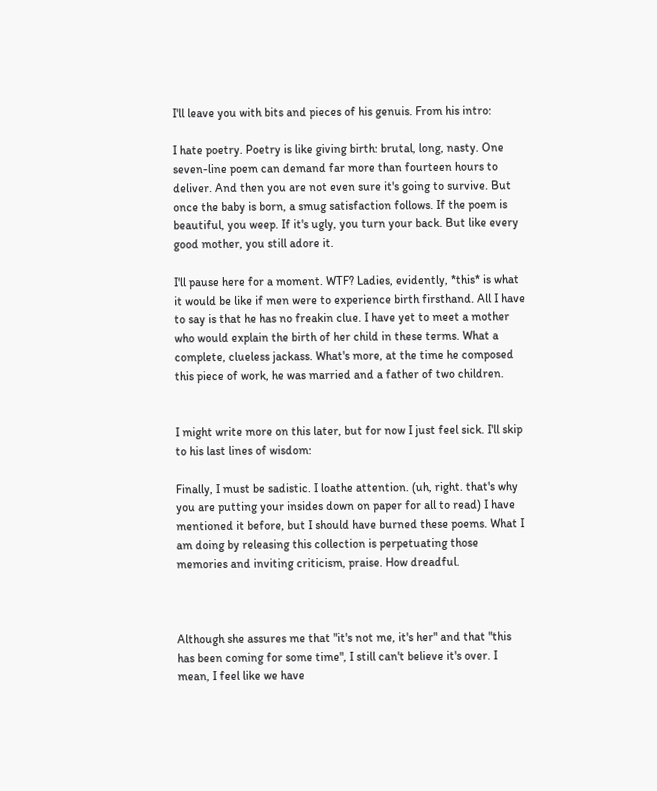I'll leave you with bits and pieces of his genuis. From his intro:

I hate poetry. Poetry is like giving birth: brutal, long, nasty. One seven-line poem can demand far more than fourteen hours to deliver. And then you are not even sure it's going to survive. But once the baby is born, a smug satisfaction follows. If the poem is beautiful, you weep. If it's ugly, you turn your back. But like every good mother, you still adore it.

I'll pause here for a moment. WTF? Ladies, evidently, *this* is what it would be like if men were to experience birth firsthand. All I have to say is that he has no freakin clue. I have yet to meet a mother who would explain the birth of her child in these terms. What a complete, clueless jackass. What's more, at the time he composed this piece of work, he was married and a father of two children.


I might write more on this later, but for now I just feel sick. I'll skip to his last lines of wisdom:

Finally, I must be sadistic. I loathe attention. (uh, right. that's why you are putting your insides down on paper for all to read) I have mentioned it before, but I should have burned these poems. What I am doing by releasing this collection is perpetuating those memories and inviting criticism, praise. How dreadful.



Although she assures me that "it's not me, it's her" and that "this has been coming for some time", I still can't believe it's over. I mean, I feel like we have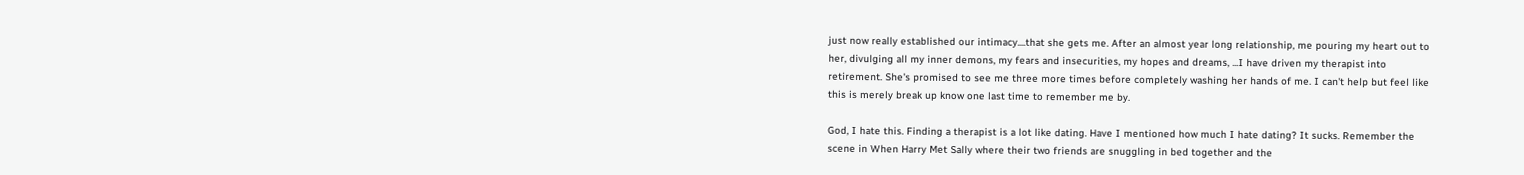just now really established our intimacy....that she gets me. After an almost year long relationship, me pouring my heart out to her, divulging all my inner demons, my fears and insecurities, my hopes and dreams, ...I have driven my therapist into retirement. She's promised to see me three more times before completely washing her hands of me. I can't help but feel like this is merely break up know one last time to remember me by.

God, I hate this. Finding a therapist is a lot like dating. Have I mentioned how much I hate dating? It sucks. Remember the scene in When Harry Met Sally where their two friends are snuggling in bed together and the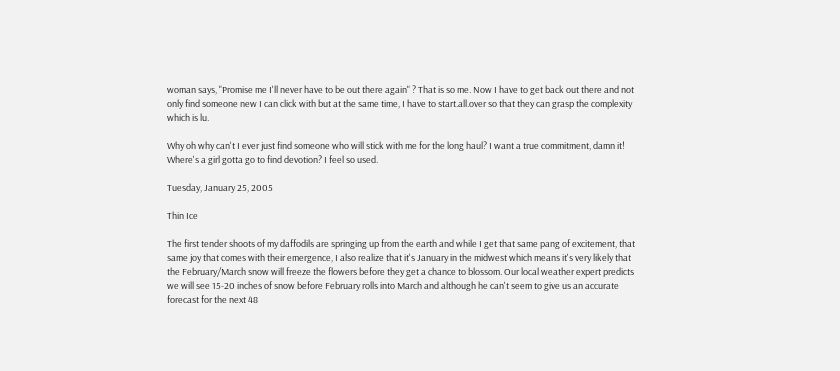woman says, "Promise me I'll never have to be out there again" ? That is so me. Now I have to get back out there and not only find someone new I can click with but at the same time, I have to start.all.over so that they can grasp the complexity which is lu.

Why oh why can't I ever just find someone who will stick with me for the long haul? I want a true commitment, damn it! Where's a girl gotta go to find devotion? I feel so used.

Tuesday, January 25, 2005

Thin Ice

The first tender shoots of my daffodils are springing up from the earth and while I get that same pang of excitement, that same joy that comes with their emergence, I also realize that it's January in the midwest which means it's very likely that the February/March snow will freeze the flowers before they get a chance to blossom. Our local weather expert predicts we will see 15-20 inches of snow before February rolls into March and although he can't seem to give us an accurate forecast for the next 48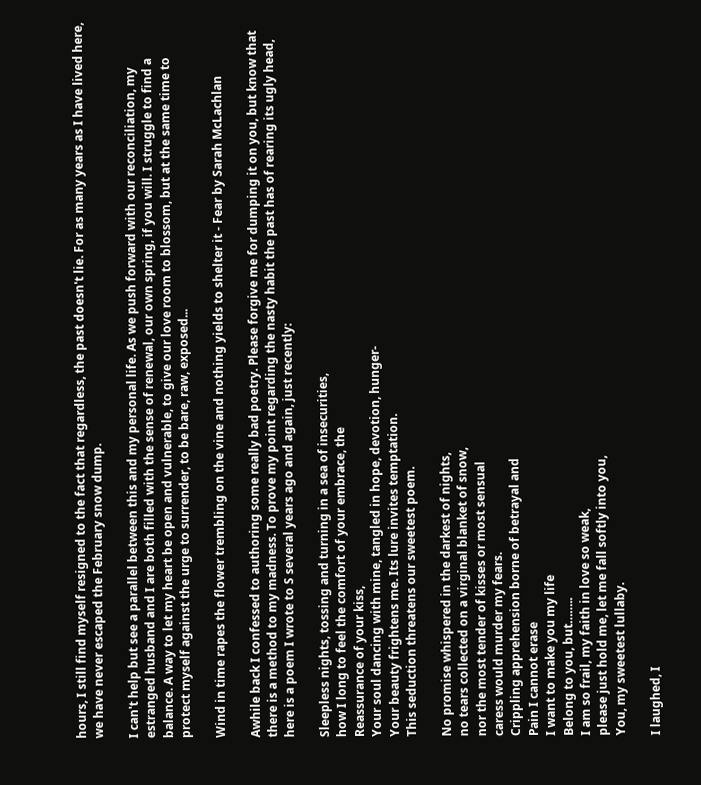hours, I still find myself resigned to the fact that regardless, the past doesn't lie. For as many years as I have lived here, we have never escaped the February snow dump.

I can't help but see a parallel between this and my personal life. As we push forward with our reconciliation, my estranged husband and I are both filled with the sense of renewal, our own spring, if you will. I struggle to find a balance. A way to let my heart be open and vulnerable, to give our love room to blossom, but at the same time to protect myself against the urge to surrender, to be bare, raw, exposed...

Wind in time rapes the flower trembling on the vine and nothing yields to shelter it - Fear by Sarah McLachlan

Awhile back I confessed to authoring some really bad poetry. Please forgive me for dumping it on you, but know that there is a method to my madness. To prove my point regarding the nasty habit the past has of rearing its ugly head, here is a poem I wrote to S several years ago and again, just recently:

Sleepless nights, tossing and turning in a sea of insecurities,
how I long to feel the comfort of your embrace, the
Reassurance of your kiss,
Your soul dancing with mine, tangled in hope, devotion, hunger-
Your beauty frightens me. Its lure invites temptation.
This seduction threatens our sweetest poem.

No promise whispered in the darkest of nights,
no tears collected on a virginal blanket of snow,
nor the most tender of kisses or most sensual
caress would murder my fears.
Crippling apprehension borne of betrayal and
Pain I cannot erase
I want to make you my life
Belong to you, but……..
I am so frail, my faith in love so weak,
please just hold me, let me fall softly into you,
You, my sweetest lullaby.

I laughed, I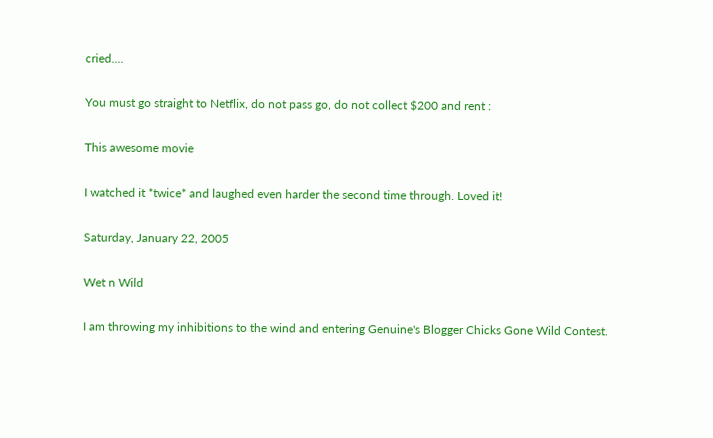cried....

You must go straight to Netflix, do not pass go, do not collect $200 and rent :

This awesome movie

I watched it *twice* and laughed even harder the second time through. Loved it!

Saturday, January 22, 2005

Wet n Wild

I am throwing my inhibitions to the wind and entering Genuine's Blogger Chicks Gone Wild Contest.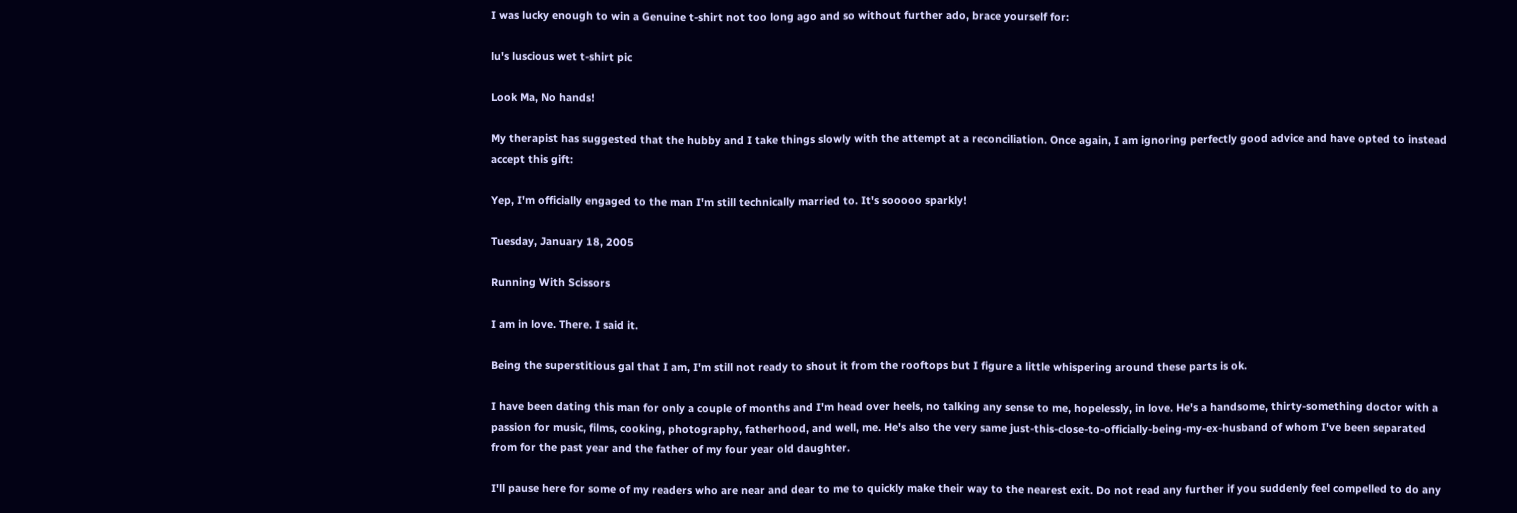I was lucky enough to win a Genuine t-shirt not too long ago and so without further ado, brace yourself for:

lu's luscious wet t-shirt pic

Look Ma, No hands!

My therapist has suggested that the hubby and I take things slowly with the attempt at a reconciliation. Once again, I am ignoring perfectly good advice and have opted to instead accept this gift:

Yep, I'm officially engaged to the man I'm still technically married to. It's sooooo sparkly!

Tuesday, January 18, 2005

Running With Scissors

I am in love. There. I said it.

Being the superstitious gal that I am, I'm still not ready to shout it from the rooftops but I figure a little whispering around these parts is ok.

I have been dating this man for only a couple of months and I'm head over heels, no talking any sense to me, hopelessly, in love. He's a handsome, thirty-something doctor with a passion for music, films, cooking, photography, fatherhood, and well, me. He's also the very same just-this-close-to-officially-being-my-ex-husband of whom I've been separated from for the past year and the father of my four year old daughter.

I'll pause here for some of my readers who are near and dear to me to quickly make their way to the nearest exit. Do not read any further if you suddenly feel compelled to do any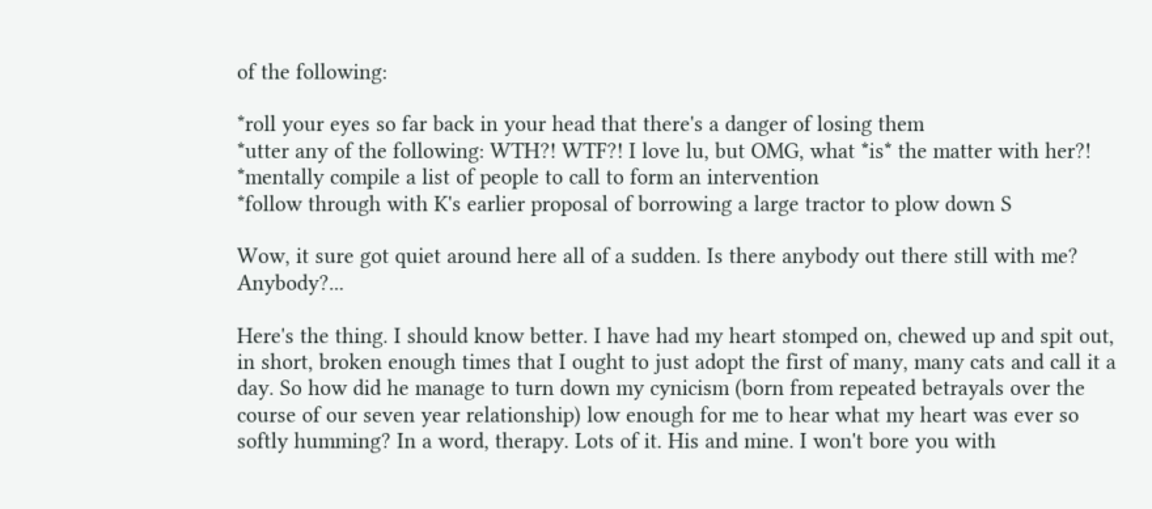of the following:

*roll your eyes so far back in your head that there's a danger of losing them
*utter any of the following: WTH?! WTF?! I love lu, but OMG, what *is* the matter with her?!
*mentally compile a list of people to call to form an intervention
*follow through with K's earlier proposal of borrowing a large tractor to plow down S

Wow, it sure got quiet around here all of a sudden. Is there anybody out there still with me? Anybody?...

Here's the thing. I should know better. I have had my heart stomped on, chewed up and spit out, in short, broken enough times that I ought to just adopt the first of many, many cats and call it a day. So how did he manage to turn down my cynicism (born from repeated betrayals over the course of our seven year relationship) low enough for me to hear what my heart was ever so softly humming? In a word, therapy. Lots of it. His and mine. I won't bore you with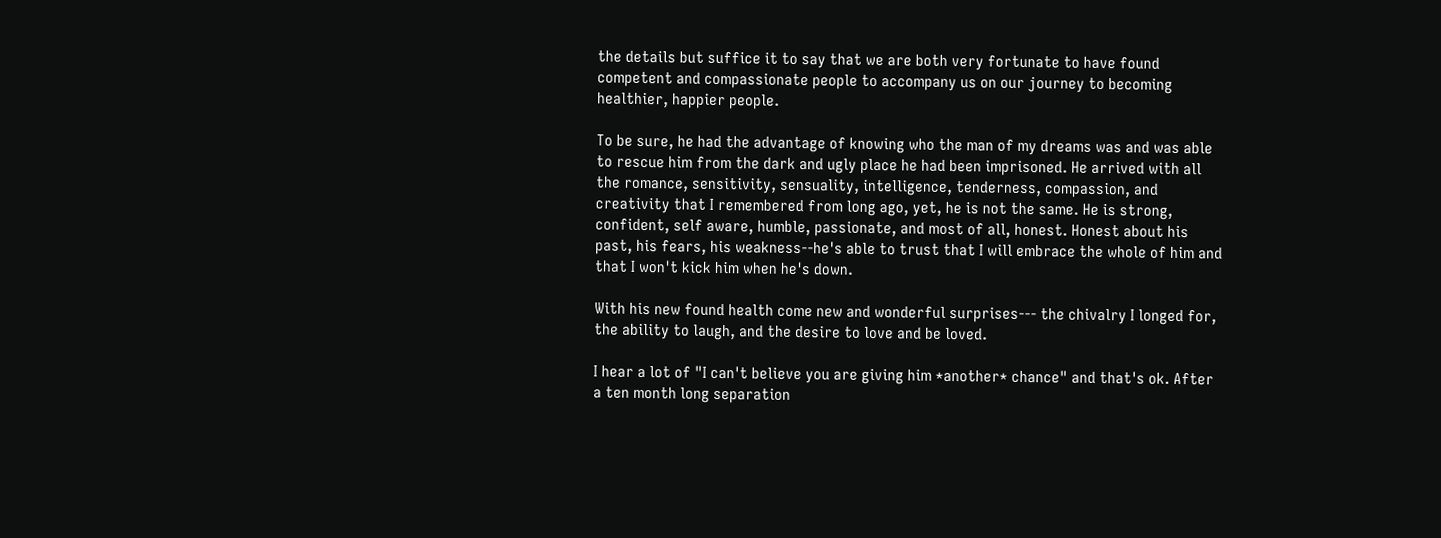the details but suffice it to say that we are both very fortunate to have found competent and compassionate people to accompany us on our journey to becoming healthier, happier people.

To be sure, he had the advantage of knowing who the man of my dreams was and was able to rescue him from the dark and ugly place he had been imprisoned. He arrived with all the romance, sensitivity, sensuality, intelligence, tenderness, compassion, and creativity that I remembered from long ago, yet, he is not the same. He is strong, confident, self aware, humble, passionate, and most of all, honest. Honest about his past, his fears, his weakness--he's able to trust that I will embrace the whole of him and that I won't kick him when he's down.

With his new found health come new and wonderful surprises--- the chivalry I longed for, the ability to laugh, and the desire to love and be loved.

I hear a lot of "I can't believe you are giving him *another* chance" and that's ok. After a ten month long separation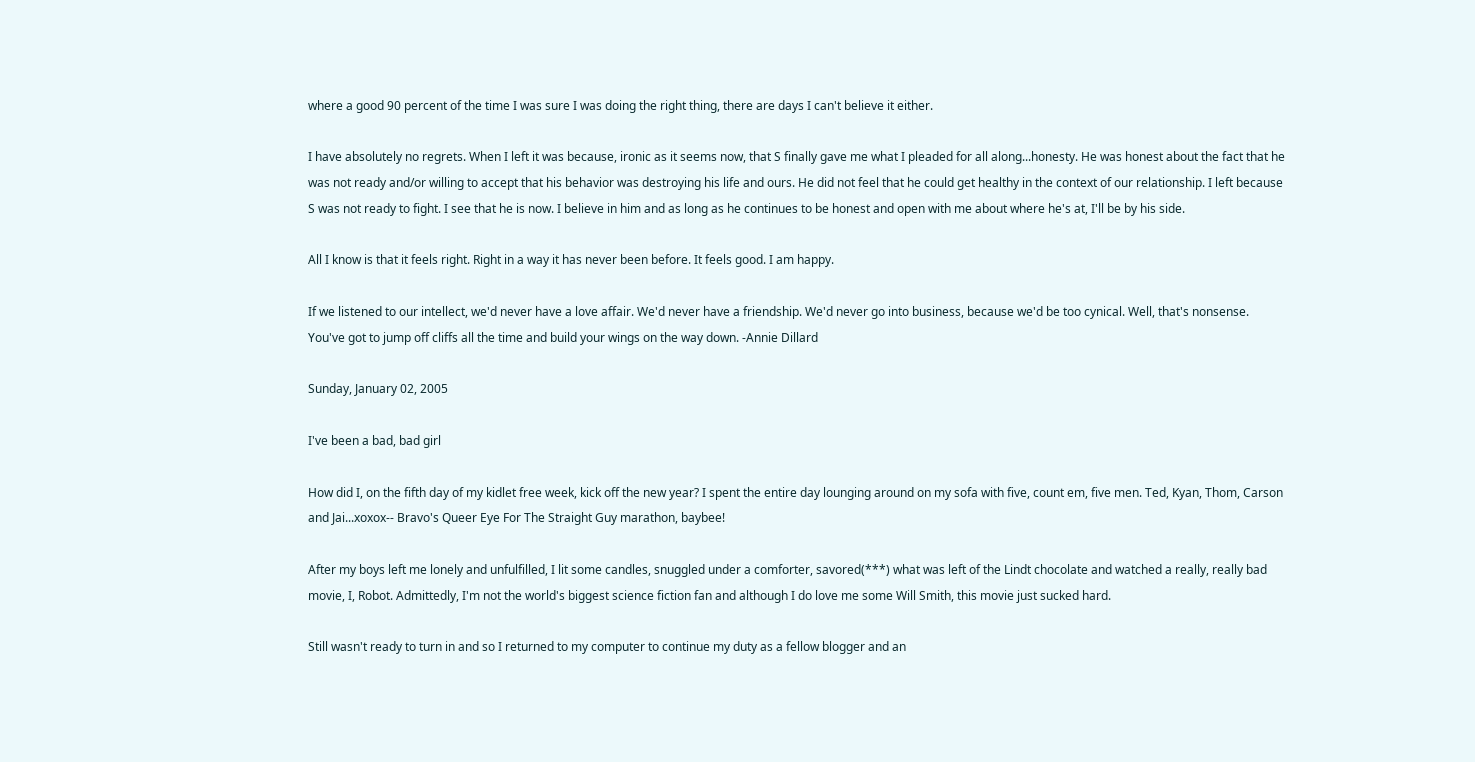where a good 90 percent of the time I was sure I was doing the right thing, there are days I can't believe it either.

I have absolutely no regrets. When I left it was because, ironic as it seems now, that S finally gave me what I pleaded for all along...honesty. He was honest about the fact that he was not ready and/or willing to accept that his behavior was destroying his life and ours. He did not feel that he could get healthy in the context of our relationship. I left because S was not ready to fight. I see that he is now. I believe in him and as long as he continues to be honest and open with me about where he's at, I'll be by his side.

All I know is that it feels right. Right in a way it has never been before. It feels good. I am happy.

If we listened to our intellect, we'd never have a love affair. We'd never have a friendship. We'd never go into business, because we'd be too cynical. Well, that's nonsense. You've got to jump off cliffs all the time and build your wings on the way down. -Annie Dillard

Sunday, January 02, 2005

I've been a bad, bad girl

How did I, on the fifth day of my kidlet free week, kick off the new year? I spent the entire day lounging around on my sofa with five, count em, five men. Ted, Kyan, Thom, Carson and Jai...xoxox-- Bravo's Queer Eye For The Straight Guy marathon, baybee!

After my boys left me lonely and unfulfilled, I lit some candles, snuggled under a comforter, savored(***) what was left of the Lindt chocolate and watched a really, really bad movie, I, Robot. Admittedly, I'm not the world's biggest science fiction fan and although I do love me some Will Smith, this movie just sucked hard.

Still wasn't ready to turn in and so I returned to my computer to continue my duty as a fellow blogger and an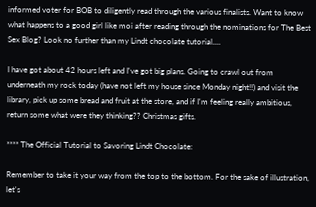informed voter for BOB to diligently read through the various finalists. Want to know what happens to a good girl like moi after reading through the nominations for The Best Sex Blog? Look no further than my Lindt chocolate tutorial....

I have got about 42 hours left and I've got big plans. Going to crawl out from underneath my rock today (have not left my house since Monday night!!) and visit the library, pick up some bread and fruit at the store, and if I'm feeling really ambitious, return some what were they thinking?? Christmas gifts.

**** The Official Tutorial to Savoring Lindt Chocolate:

Remember to take it your way from the top to the bottom. For the sake of illustration, let's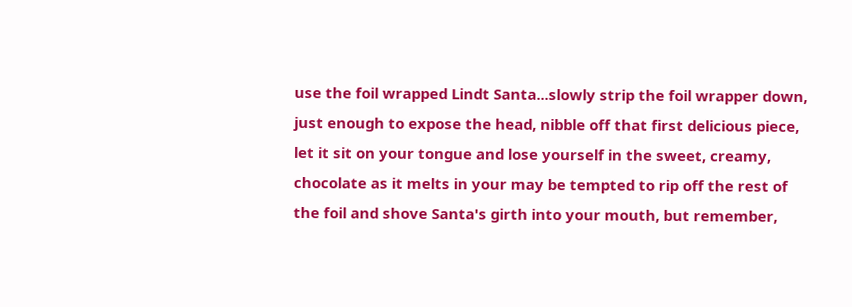use the foil wrapped Lindt Santa...slowly strip the foil wrapper down, just enough to expose the head, nibble off that first delicious piece, let it sit on your tongue and lose yourself in the sweet, creamy, chocolate as it melts in your may be tempted to rip off the rest of the foil and shove Santa's girth into your mouth, but remember,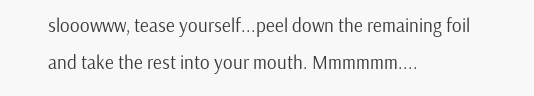slooowww, tease yourself...peel down the remaining foil and take the rest into your mouth. Mmmmmm....